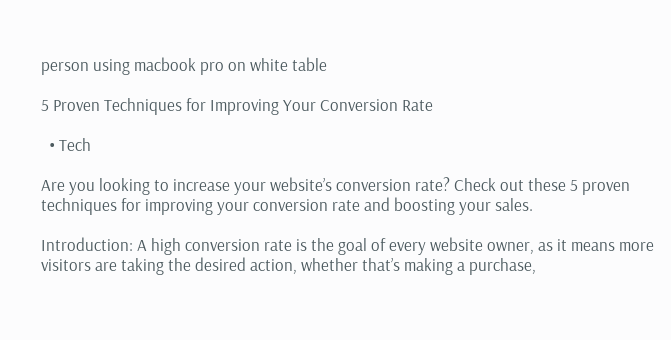person using macbook pro on white table

5 Proven Techniques for Improving Your Conversion Rate

  • Tech

Are you looking to increase your website’s conversion rate? Check out these 5 proven techniques for improving your conversion rate and boosting your sales.

Introduction: A high conversion rate is the goal of every website owner, as it means more visitors are taking the desired action, whether that’s making a purchase,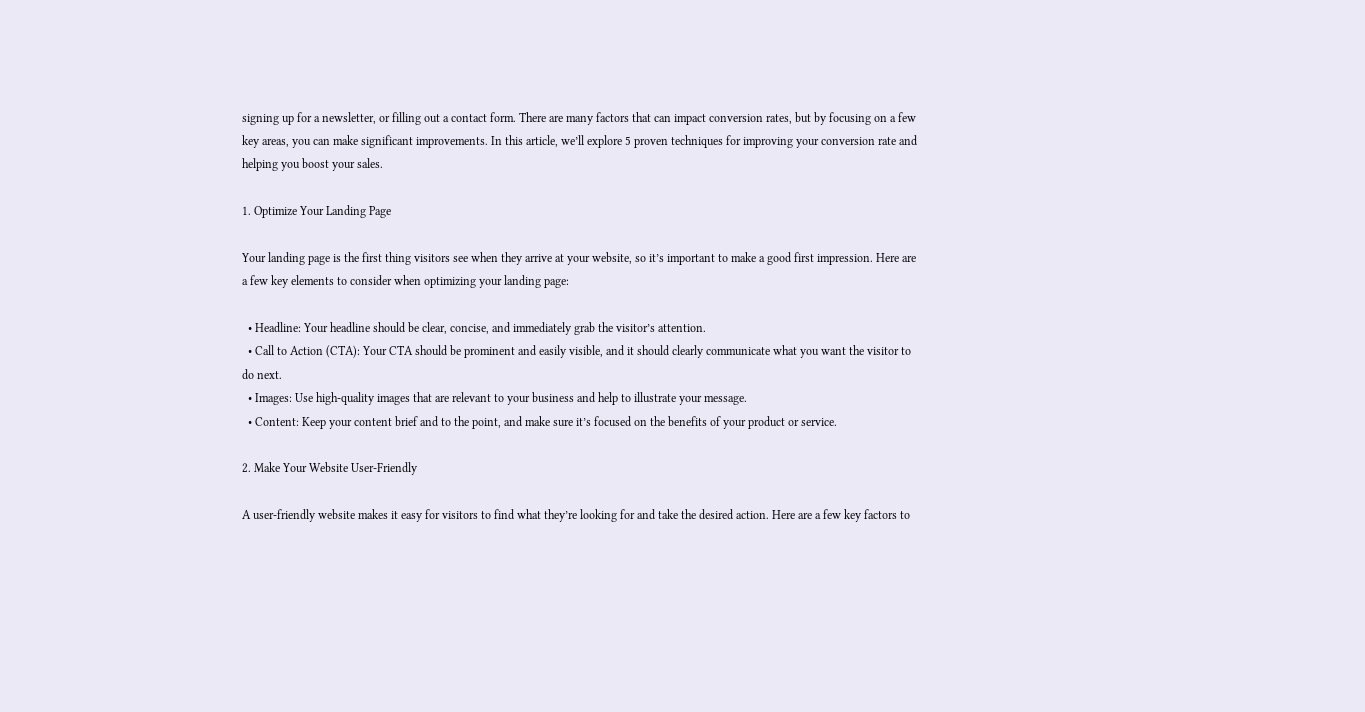signing up for a newsletter, or filling out a contact form. There are many factors that can impact conversion rates, but by focusing on a few key areas, you can make significant improvements. In this article, we’ll explore 5 proven techniques for improving your conversion rate and helping you boost your sales.

1. Optimize Your Landing Page

Your landing page is the first thing visitors see when they arrive at your website, so it’s important to make a good first impression. Here are a few key elements to consider when optimizing your landing page:

  • Headline: Your headline should be clear, concise, and immediately grab the visitor’s attention.
  • Call to Action (CTA): Your CTA should be prominent and easily visible, and it should clearly communicate what you want the visitor to do next.
  • Images: Use high-quality images that are relevant to your business and help to illustrate your message.
  • Content: Keep your content brief and to the point, and make sure it’s focused on the benefits of your product or service.

2. Make Your Website User-Friendly

A user-friendly website makes it easy for visitors to find what they’re looking for and take the desired action. Here are a few key factors to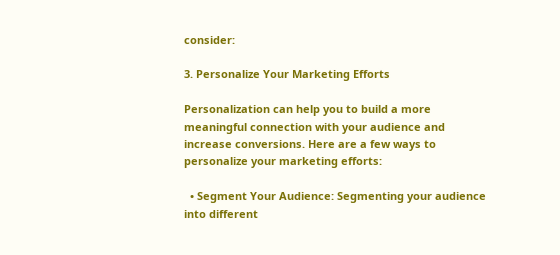consider:

3. Personalize Your Marketing Efforts

Personalization can help you to build a more meaningful connection with your audience and increase conversions. Here are a few ways to personalize your marketing efforts:

  • Segment Your Audience: Segmenting your audience into different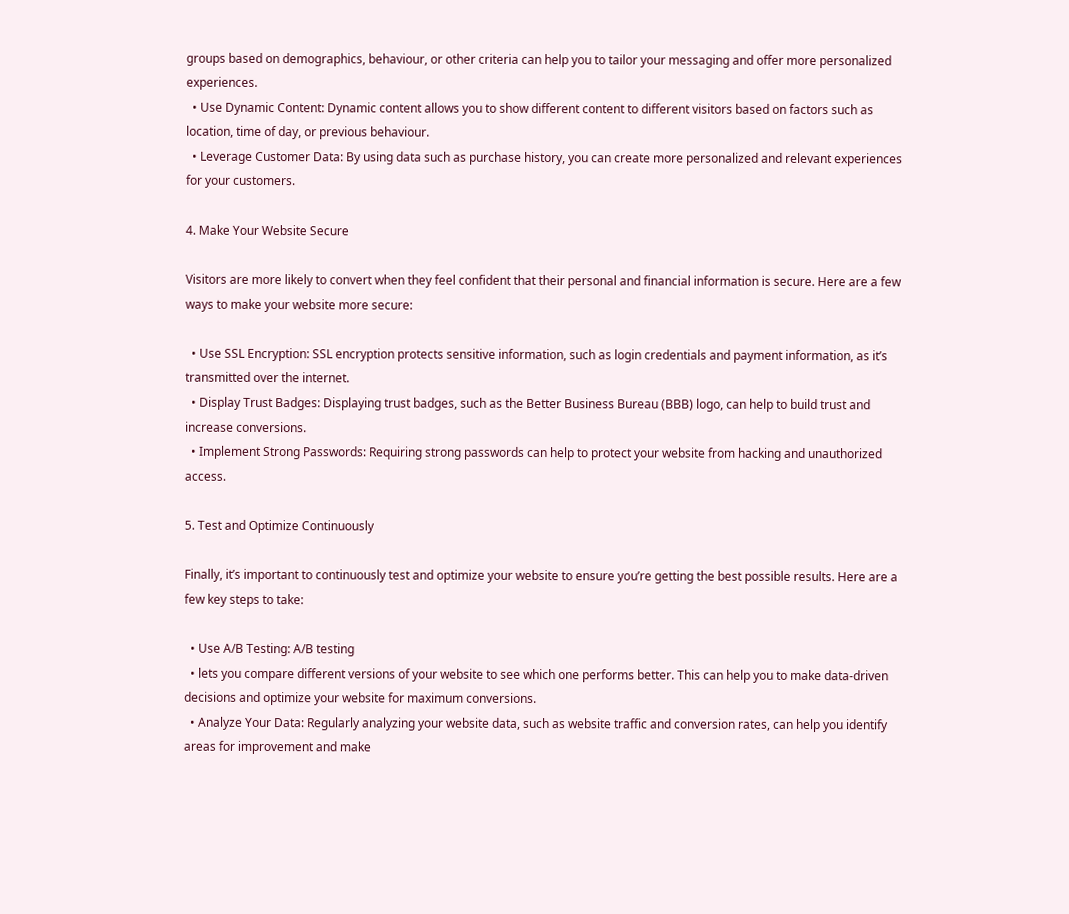groups based on demographics, behaviour, or other criteria can help you to tailor your messaging and offer more personalized experiences.
  • Use Dynamic Content: Dynamic content allows you to show different content to different visitors based on factors such as location, time of day, or previous behaviour.
  • Leverage Customer Data: By using data such as purchase history, you can create more personalized and relevant experiences for your customers.

4. Make Your Website Secure

Visitors are more likely to convert when they feel confident that their personal and financial information is secure. Here are a few ways to make your website more secure:

  • Use SSL Encryption: SSL encryption protects sensitive information, such as login credentials and payment information, as it’s transmitted over the internet.
  • Display Trust Badges: Displaying trust badges, such as the Better Business Bureau (BBB) logo, can help to build trust and increase conversions.
  • Implement Strong Passwords: Requiring strong passwords can help to protect your website from hacking and unauthorized access.

5. Test and Optimize Continuously

Finally, it’s important to continuously test and optimize your website to ensure you’re getting the best possible results. Here are a few key steps to take:

  • Use A/B Testing: A/B testing
  • lets you compare different versions of your website to see which one performs better. This can help you to make data-driven decisions and optimize your website for maximum conversions.
  • Analyze Your Data: Regularly analyzing your website data, such as website traffic and conversion rates, can help you identify areas for improvement and make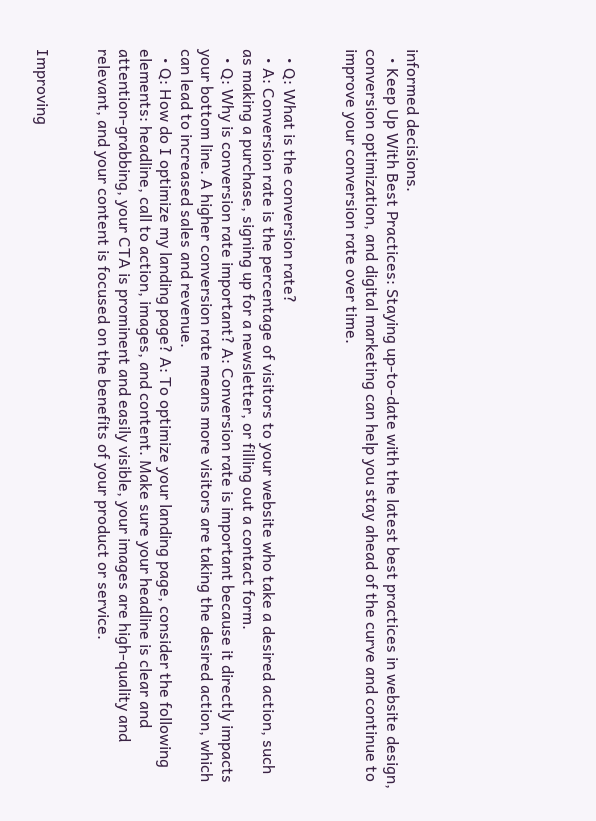informed decisions.
  • Keep Up With Best Practices: Staying up-to-date with the latest best practices in website design, conversion optimization, and digital marketing can help you stay ahead of the curve and continue to improve your conversion rate over time.


  • Q: What is the conversion rate?
  • A: Conversion rate is the percentage of visitors to your website who take a desired action, such as making a purchase, signing up for a newsletter, or filling out a contact form.
  • Q: Why is conversion rate important? A: Conversion rate is important because it directly impacts your bottom line. A higher conversion rate means more visitors are taking the desired action, which can lead to increased sales and revenue.
  • Q: How do I optimize my landing page? A: To optimize your landing page, consider the following elements: headline, call to action, images, and content. Make sure your headline is clear and attention-grabbing, your CTA is prominent and easily visible, your images are high-quality and relevant, and your content is focused on the benefits of your product or service.


Improving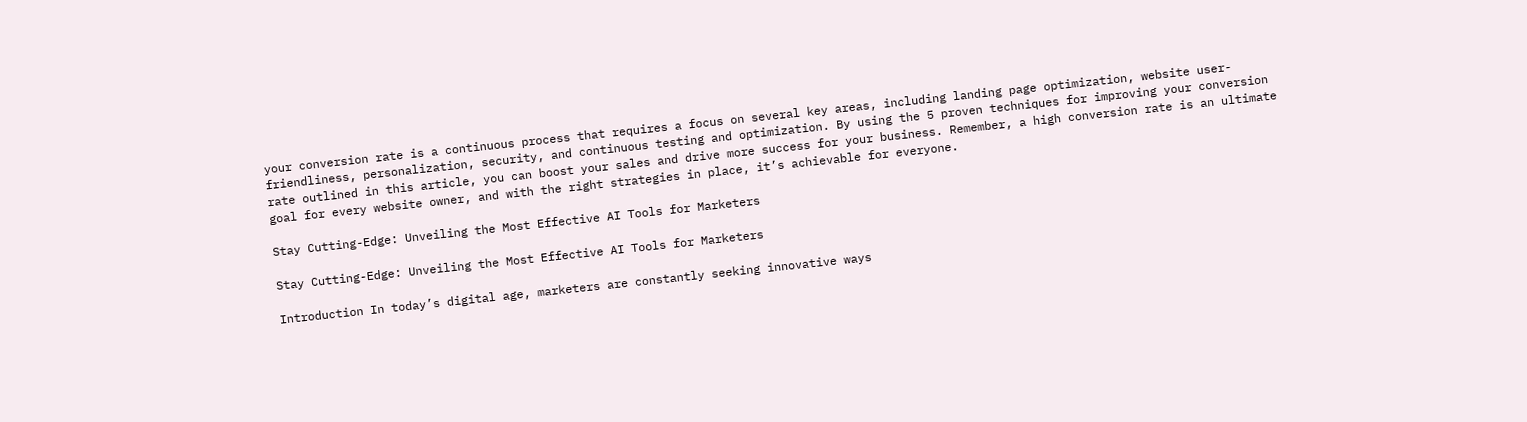your conversion rate is a continuous process that requires a focus on several key areas, including landing page optimization, website user-friendliness, personalization, security, and continuous testing and optimization. By using the 5 proven techniques for improving your conversion rate outlined in this article, you can boost your sales and drive more success for your business. Remember, a high conversion rate is an ultimate goal for every website owner, and with the right strategies in place, it’s achievable for everyone.

Stay Cutting-Edge: Unveiling the Most Effective AI Tools for Marketers

Stay Cutting-Edge: Unveiling the Most Effective AI Tools for Marketers

Introduction In today’s digital age, marketers are constantly seeking innovative ways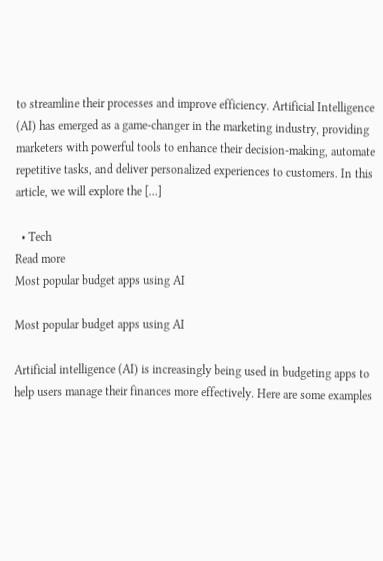to streamline their processes and improve efficiency. Artificial Intelligence (AI) has emerged as a game-changer in the marketing industry, providing marketers with powerful tools to enhance their decision-making, automate repetitive tasks, and deliver personalized experiences to customers. In this article, we will explore the […]

  • Tech
Read more
Most popular budget apps using AI

Most popular budget apps using AI

Artificial intelligence (AI) is increasingly being used in budgeting apps to help users manage their finances more effectively. Here are some examples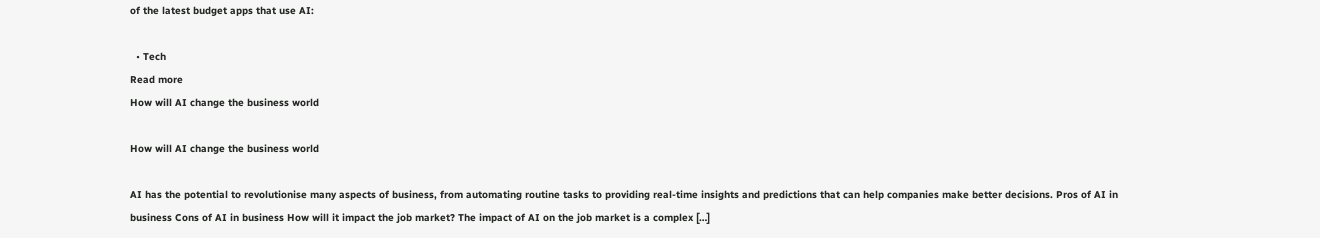of the latest budget apps that use AI:

  • Tech
Read more
How will AI change the business world

How will AI change the business world

AI has the potential to revolutionise many aspects of business, from automating routine tasks to providing real-time insights and predictions that can help companies make better decisions. Pros of AI in business Cons of AI in business How will it impact the job market? The impact of AI on the job market is a complex […]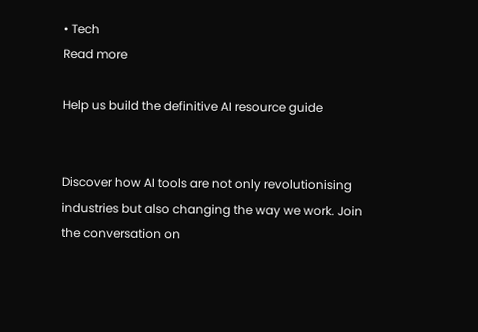• Tech
Read more

Help us build the definitive AI resource guide


Discover how AI tools are not only revolutionising industries but also changing the way we work. Join the conversation on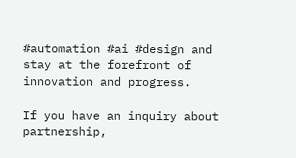#automation #ai #design and stay at the forefront of innovation and progress.

If you have an inquiry about partnership,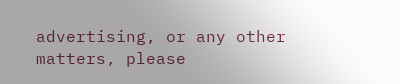advertising, or any other matters, please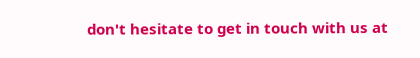don't hesitate to get in touch with us at